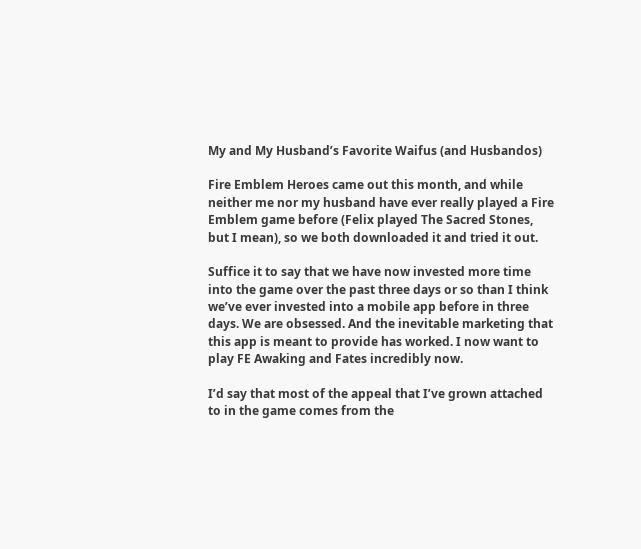My and My Husband’s Favorite Waifus (and Husbandos)

Fire Emblem Heroes came out this month, and while neither me nor my husband have ever really played a Fire Emblem game before (Felix played The Sacred Stones, but I mean), so we both downloaded it and tried it out.

Suffice it to say that we have now invested more time into the game over the past three days or so than I think we’ve ever invested into a mobile app before in three days. We are obsessed. And the inevitable marketing that this app is meant to provide has worked. I now want to play FE Awaking and Fates incredibly now.

I’d say that most of the appeal that I’ve grown attached to in the game comes from the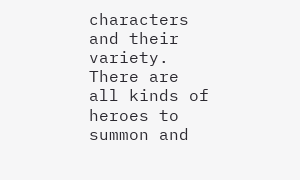characters and their variety. There are all kinds of heroes to summon and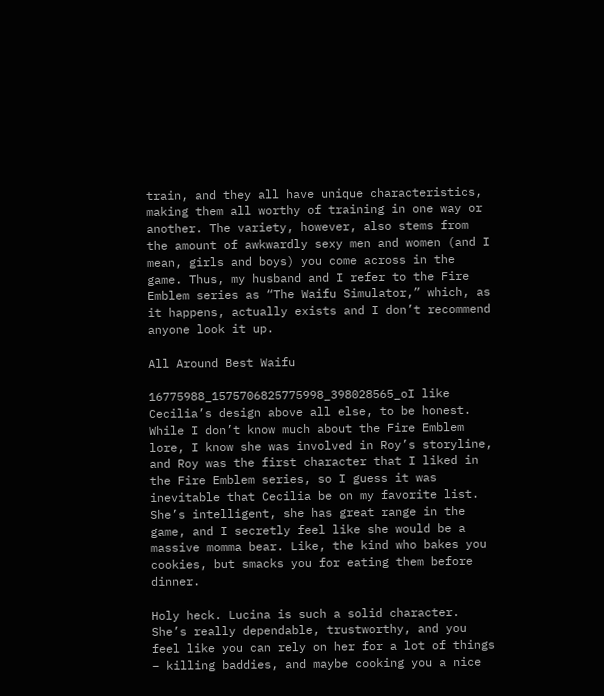train, and they all have unique characteristics, making them all worthy of training in one way or another. The variety, however, also stems from the amount of awkwardly sexy men and women (and I mean, girls and boys) you come across in the game. Thus, my husband and I refer to the Fire Emblem series as “The Waifu Simulator,” which, as it happens, actually exists and I don’t recommend anyone look it up.

All Around Best Waifu

16775988_1575706825775998_398028565_oI like Cecilia’s design above all else, to be honest. While I don’t know much about the Fire Emblem lore, I know she was involved in Roy’s storyline, and Roy was the first character that I liked in the Fire Emblem series, so I guess it was inevitable that Cecilia be on my favorite list. She’s intelligent, she has great range in the game, and I secretly feel like she would be a massive momma bear. Like, the kind who bakes you cookies, but smacks you for eating them before dinner.

Holy heck. Lucina is such a solid character. She’s really dependable, trustworthy, and you feel like you can rely on her for a lot of things – killing baddies, and maybe cooking you a nice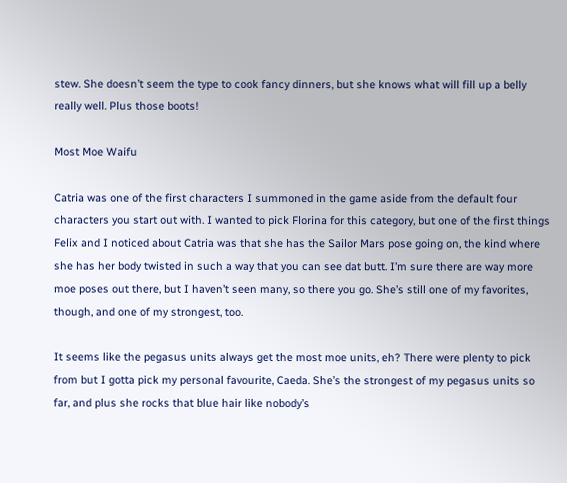stew. She doesn’t seem the type to cook fancy dinners, but she knows what will fill up a belly really well. Plus those boots!

Most Moe Waifu

Catria was one of the first characters I summoned in the game aside from the default four characters you start out with. I wanted to pick Florina for this category, but one of the first things Felix and I noticed about Catria was that she has the Sailor Mars pose going on, the kind where she has her body twisted in such a way that you can see dat butt. I’m sure there are way more moe poses out there, but I haven’t seen many, so there you go. She’s still one of my favorites, though, and one of my strongest, too.

It seems like the pegasus units always get the most moe units, eh? There were plenty to pick from but I gotta pick my personal favourite, Caeda. She’s the strongest of my pegasus units so far, and plus she rocks that blue hair like nobody’s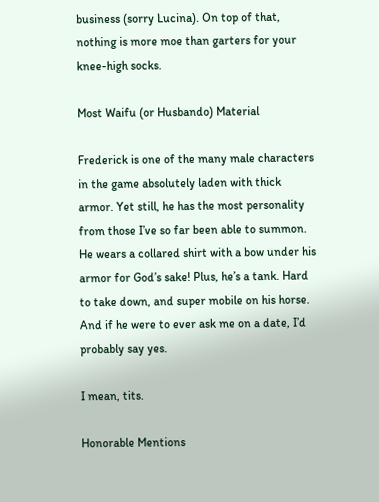business (sorry Lucina). On top of that, nothing is more moe than garters for your knee-high socks.

Most Waifu (or Husbando) Material

Frederick is one of the many male characters in the game absolutely laden with thick armor. Yet still, he has the most personality from those I’ve so far been able to summon. He wears a collared shirt with a bow under his armor for God’s sake! Plus, he’s a tank. Hard to take down, and super mobile on his horse. And if he were to ever ask me on a date, I’d probably say yes.

I mean, tits.

Honorable Mentions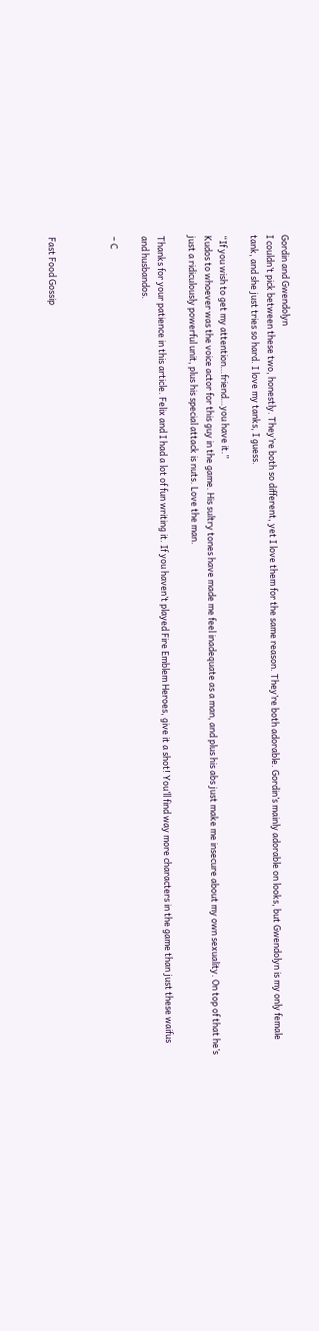Gordin and Gwendolyn
I couldn’t pick between these two, honestly. They’re both so different, yet I love them for the same reason. They’re both adorable. Gordin’s mainly adorable on looks, but Gwendolyn is my only female tank, and she just tries so hard. I love my tanks, I guess.

“If you wish to get my attention…friend…you have it.”
Kudos to whoever was the voice actor for this guy in the game. His sultry tones have made me feel inadequate as a man, and plus his abs just make me insecure about my own sexuality. On top of that he’s just a ridiculously powerful unit, plus his special attack is nuts. Love the man.

Thanks for your patience in this article. Felix and I had a lot of fun writing it. If you haven’t played Fire Emblem Heroes, give it a shot! You’ll find way more characters in the game than just these waifus and husbandos.

– C



Fast Food Gossip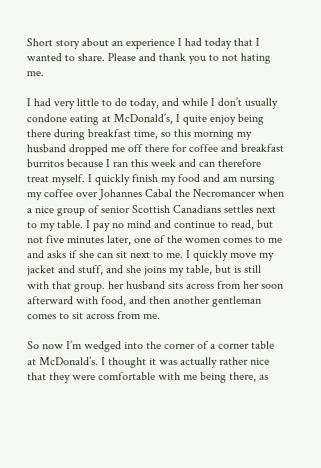Short story about an experience I had today that I wanted to share. Please and thank you to not hating me.

I had very little to do today, and while I don’t usually condone eating at McDonald’s, I quite enjoy being there during breakfast time, so this morning my husband dropped me off there for coffee and breakfast burritos because I ran this week and can therefore treat myself. I quickly finish my food and am nursing my coffee over Johannes Cabal the Necromancer when a nice group of senior Scottish Canadians settles next to my table. I pay no mind and continue to read, but not five minutes later, one of the women comes to me and asks if she can sit next to me. I quickly move my jacket and stuff, and she joins my table, but is still with that group. her husband sits across from her soon afterward with food, and then another gentleman comes to sit across from me.

So now I’m wedged into the corner of a corner table at McDonald’s. I thought it was actually rather nice that they were comfortable with me being there, as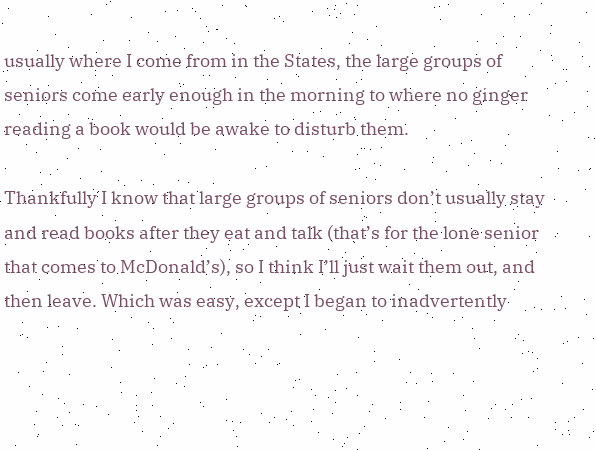usually where I come from in the States, the large groups of seniors come early enough in the morning to where no ginger reading a book would be awake to disturb them.

Thankfully I know that large groups of seniors don’t usually stay and read books after they eat and talk (that’s for the lone senior that comes to McDonald’s), so I think I’ll just wait them out, and then leave. Which was easy, except I began to inadvertently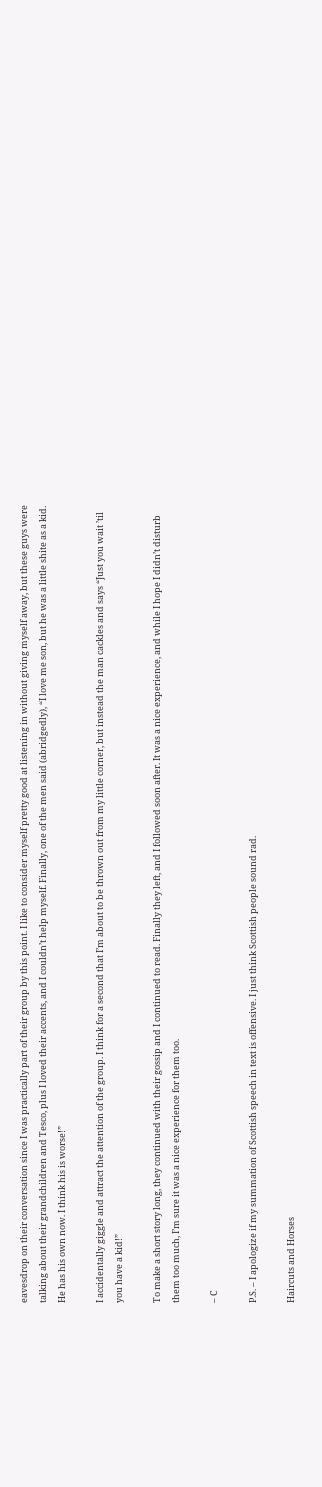eavesdrop on their conversation since I was practically part of their group by this point. I like to consider myself pretty good at listening in without giving myself away, but these guys were talking about their grandchildren and Tesco, plus I loved their accents, and I couldn’t help myself. Finally, one of the men said (abridgedly), “I love me son, but he was a little shite as a kid. He has his own now. I think his is worse!”

I accidentally giggle and attract the attention of the group. I think for a second that I’m about to be thrown out from my little corner, but instead the man cackles and says “Just you wait ’til you have a kid!”

To make a short story long, they continued with their gossip and I continued to read. Finally they left, and I followed soon after. It was a nice experience, and while I hope I didn’t disturb them too much, I’m sure it was a nice experience for them too.

– C

P.S. – I apologize if my summation of Scottish speech in text is offensive. I just think Scottish people sound rad.

Haircuts and Horses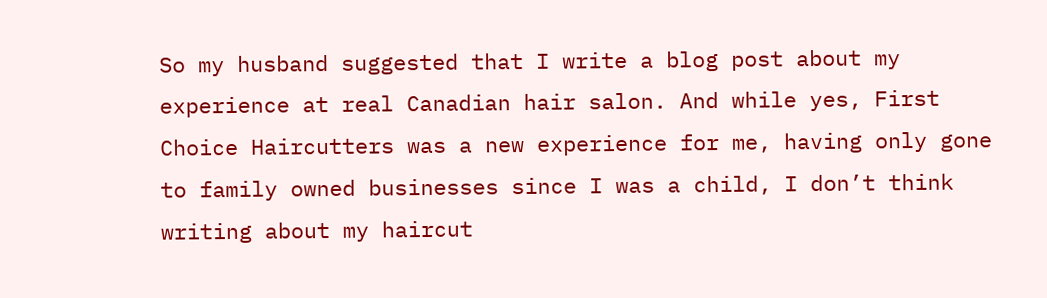So my husband suggested that I write a blog post about my experience at real Canadian hair salon. And while yes, First Choice Haircutters was a new experience for me, having only gone to family owned businesses since I was a child, I don’t think writing about my haircut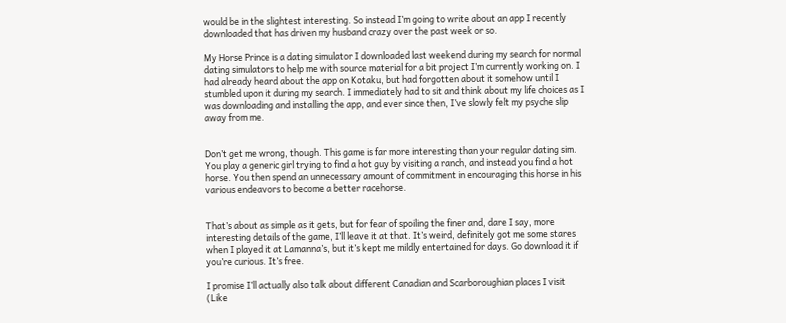would be in the slightest interesting. So instead I’m going to write about an app I recently downloaded that has driven my husband crazy over the past week or so.

My Horse Prince is a dating simulator I downloaded last weekend during my search for normal dating simulators to help me with source material for a bit project I’m currently working on. I had already heard about the app on Kotaku, but had forgotten about it somehow until I stumbled upon it during my search. I immediately had to sit and think about my life choices as I was downloading and installing the app, and ever since then, I’ve slowly felt my psyche slip away from me.


Don’t get me wrong, though. This game is far more interesting than your regular dating sim. You play a generic girl trying to find a hot guy by visiting a ranch, and instead you find a hot horse. You then spend an unnecessary amount of commitment in encouraging this horse in his various endeavors to become a better racehorse.


That’s about as simple as it gets, but for fear of spoiling the finer and, dare I say, more interesting details of the game, I’ll leave it at that. It’s weird, definitely got me some stares when I played it at Lamanna’s, but it’s kept me mildly entertained for days. Go download it if you’re curious. It’s free.

I promise I’ll actually also talk about different Canadian and Scarboroughian places I visit (Like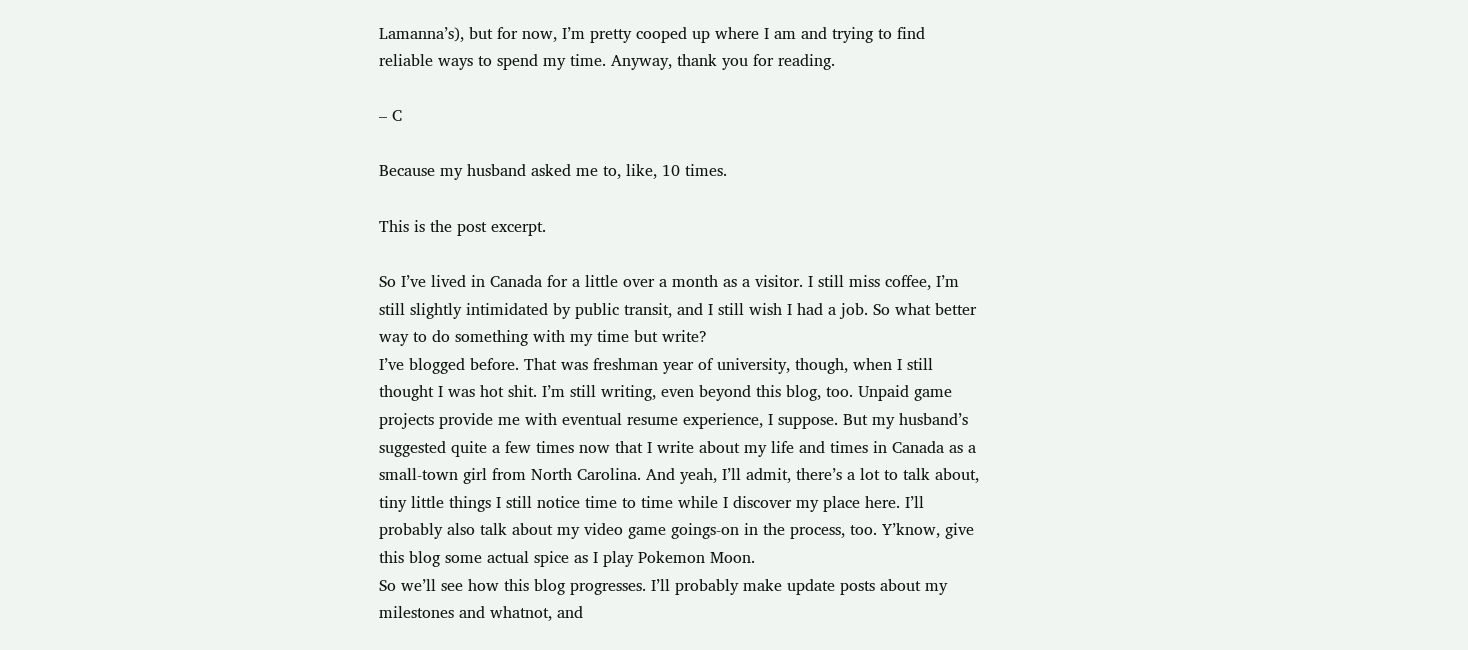Lamanna’s), but for now, I’m pretty cooped up where I am and trying to find reliable ways to spend my time. Anyway, thank you for reading.

– C

Because my husband asked me to, like, 10 times.

This is the post excerpt.

So I’ve lived in Canada for a little over a month as a visitor. I still miss coffee, I’m still slightly intimidated by public transit, and I still wish I had a job. So what better way to do something with my time but write?
I’ve blogged before. That was freshman year of university, though, when I still thought I was hot shit. I’m still writing, even beyond this blog, too. Unpaid game projects provide me with eventual resume experience, I suppose. But my husband’s suggested quite a few times now that I write about my life and times in Canada as a small-town girl from North Carolina. And yeah, I’ll admit, there’s a lot to talk about, tiny little things I still notice time to time while I discover my place here. I’ll probably also talk about my video game goings-on in the process, too. Y’know, give this blog some actual spice as I play Pokemon Moon.
So we’ll see how this blog progresses. I’ll probably make update posts about my milestones and whatnot, and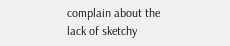complain about the lack of sketchy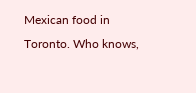Mexican food in Toronto. Who knows,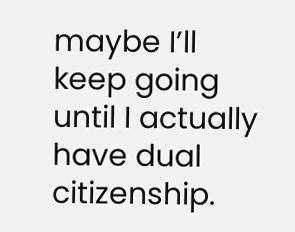maybe I’ll keep going until I actually have dual citizenship.